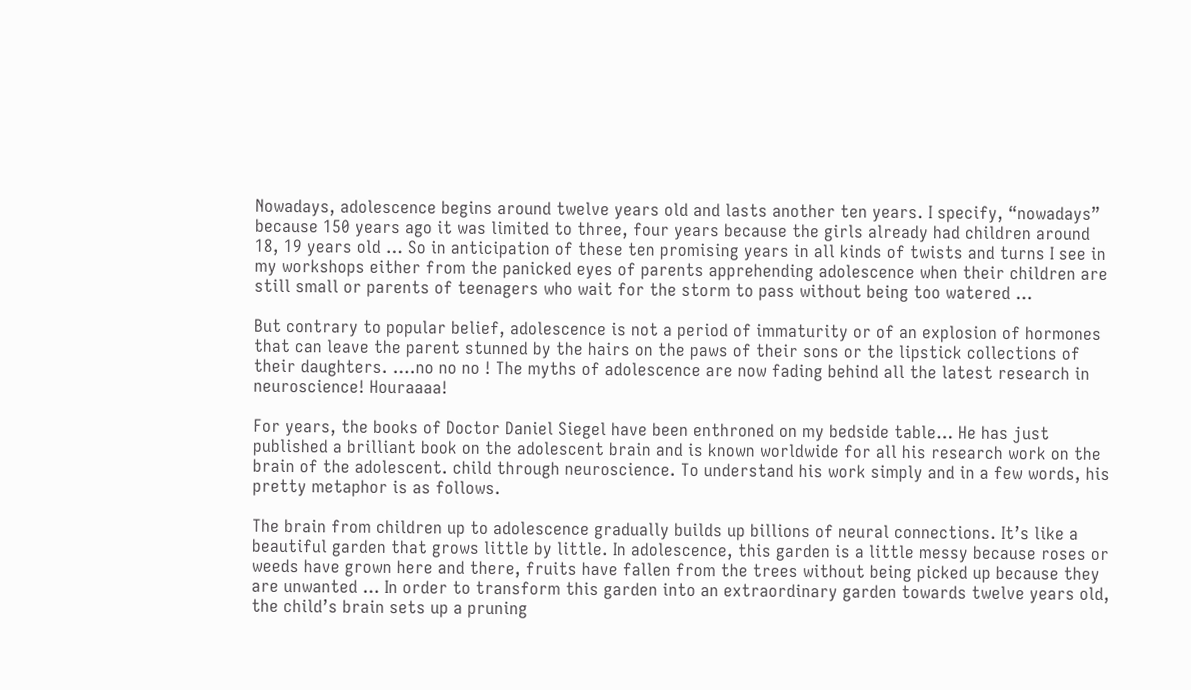Nowadays, adolescence begins around twelve years old and lasts another ten years. I specify, “nowadays” because 150 years ago it was limited to three, four years because the girls already had children around 18, 19 years old … So in anticipation of these ten promising years in all kinds of twists and turns I see in my workshops either from the panicked eyes of parents apprehending adolescence when their children are still small or parents of teenagers who wait for the storm to pass without being too watered …

But contrary to popular belief, adolescence is not a period of immaturity or of an explosion of hormones that can leave the parent stunned by the hairs on the paws of their sons or the lipstick collections of their daughters. ….no no no ! The myths of adolescence are now fading behind all the latest research in neuroscience! Houraaaa!

For years, the books of Doctor Daniel Siegel have been enthroned on my bedside table… He has just published a brilliant book on the adolescent brain and is known worldwide for all his research work on the brain of the adolescent. child through neuroscience. To understand his work simply and in a few words, his pretty metaphor is as follows.

The brain from children up to adolescence gradually builds up billions of neural connections. It’s like a beautiful garden that grows little by little. In adolescence, this garden is a little messy because roses or weeds have grown here and there, fruits have fallen from the trees without being picked up because they are unwanted … In order to transform this garden into an extraordinary garden towards twelve years old, the child’s brain sets up a pruning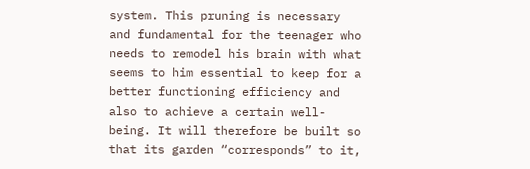system. This pruning is necessary and fundamental for the teenager who needs to remodel his brain with what seems to him essential to keep for a better functioning efficiency and also to achieve a certain well-being. It will therefore be built so that its garden “corresponds” to it,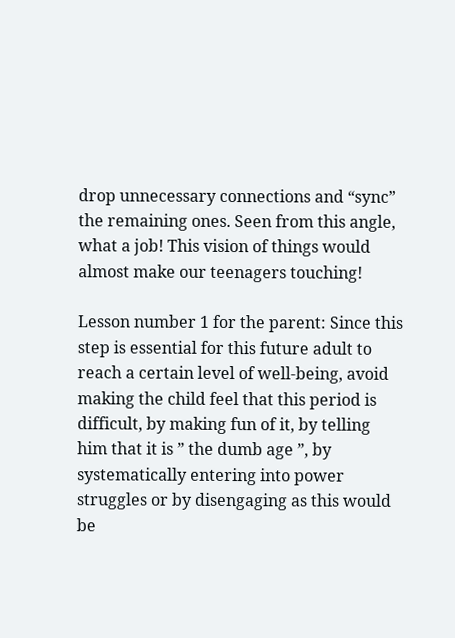drop unnecessary connections and “sync” the remaining ones. Seen from this angle, what a job! This vision of things would almost make our teenagers touching!

Lesson number 1 for the parent: Since this step is essential for this future adult to reach a certain level of well-being, avoid making the child feel that this period is difficult, by making fun of it, by telling him that it is ” the dumb age ”, by systematically entering into power struggles or by disengaging as this would be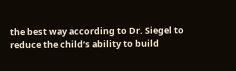the best way according to Dr. Siegel to reduce the child’s ability to build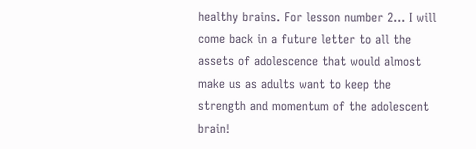healthy brains. For lesson number 2… I will come back in a future letter to all the assets of adolescence that would almost make us as adults want to keep the strength and momentum of the adolescent brain!